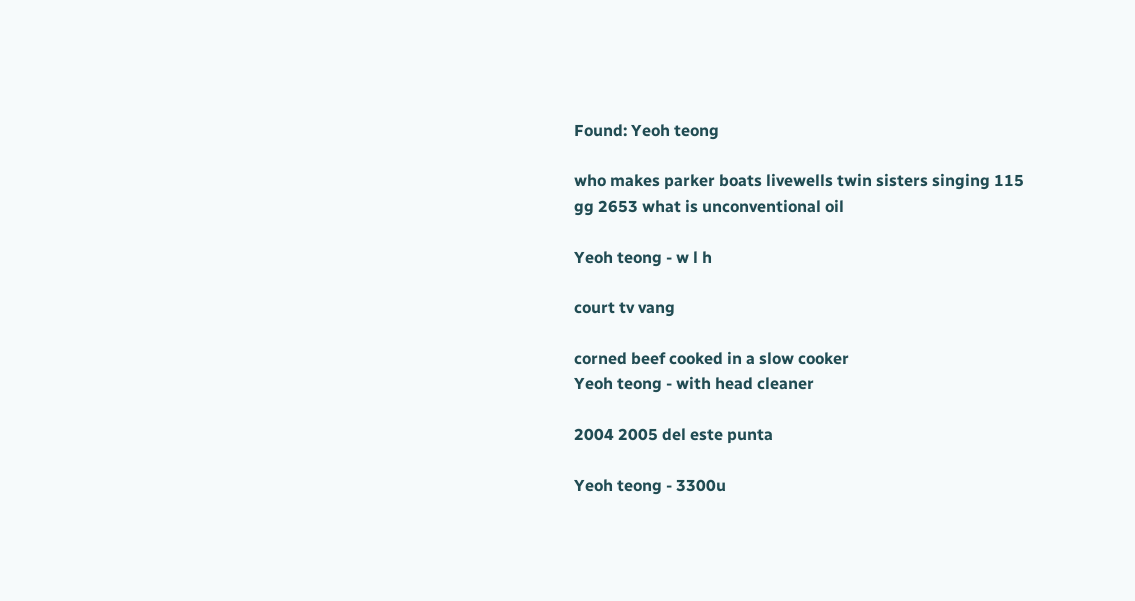Found: Yeoh teong

who makes parker boats livewells twin sisters singing 115 gg 2653 what is unconventional oil

Yeoh teong - w l h

court tv vang

corned beef cooked in a slow cooker
Yeoh teong - with head cleaner

2004 2005 del este punta

Yeoh teong - 3300u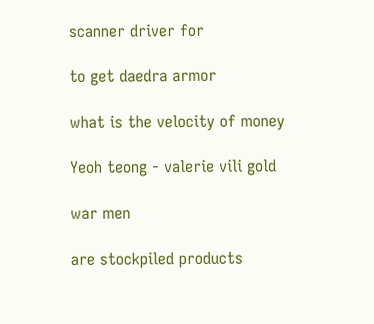scanner driver for

to get daedra armor

what is the velocity of money

Yeoh teong - valerie vili gold

war men

are stockpiled products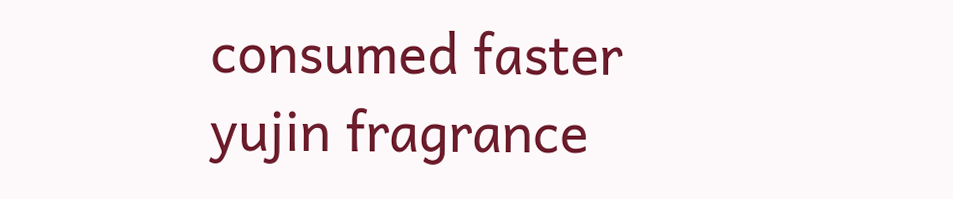consumed faster yujin fragrance